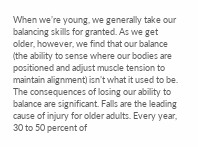When we’re young, we generally take our balancing skills for granted. As we get older, however, we find that our balance (the ability to sense where our bodies are positioned and adjust muscle tension to maintain alignment) isn’t what it used to be. The consequences of losing our ability to balance are significant. Falls are the leading cause of injury for older adults. Every year, 30 to 50 percent of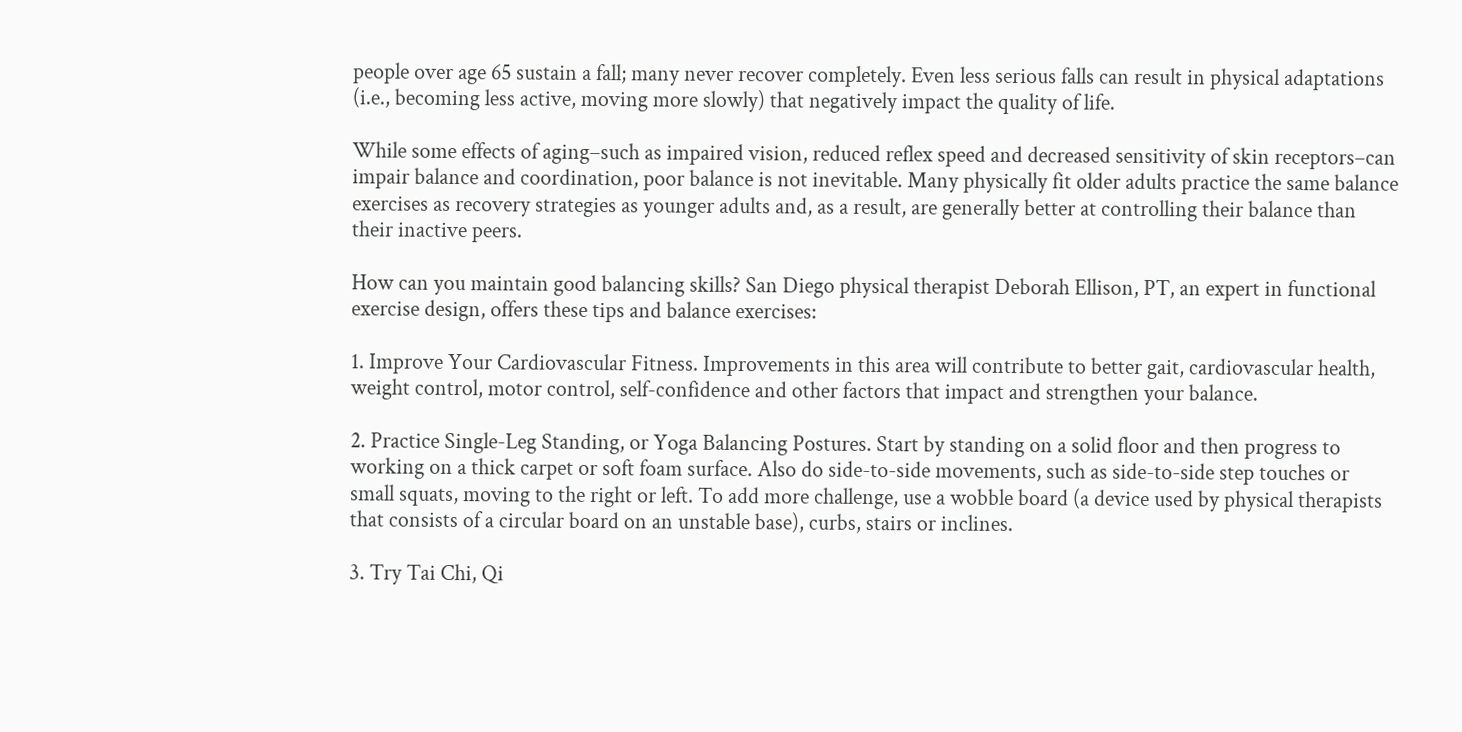people over age 65 sustain a fall; many never recover completely. Even less serious falls can result in physical adaptations (i.e., becoming less active, moving more slowly) that negatively impact the quality of life.

While some effects of aging–such as impaired vision, reduced reflex speed and decreased sensitivity of skin receptors–can impair balance and coordination, poor balance is not inevitable. Many physically fit older adults practice the same balance exercises as recovery strategies as younger adults and, as a result, are generally better at controlling their balance than their inactive peers.

How can you maintain good balancing skills? San Diego physical therapist Deborah Ellison, PT, an expert in functional exercise design, offers these tips and balance exercises:

1. Improve Your Cardiovascular Fitness. Improvements in this area will contribute to better gait, cardiovascular health, weight control, motor control, self-confidence and other factors that impact and strengthen your balance.

2. Practice Single-Leg Standing, or Yoga Balancing Postures. Start by standing on a solid floor and then progress to working on a thick carpet or soft foam surface. Also do side-to-side movements, such as side-to-side step touches or small squats, moving to the right or left. To add more challenge, use a wobble board (a device used by physical therapists that consists of a circular board on an unstable base), curbs, stairs or inclines.

3. Try Tai Chi, Qi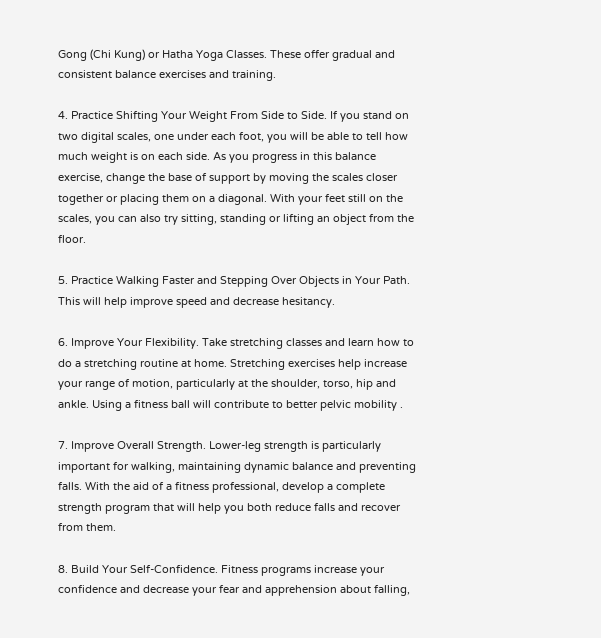Gong (Chi Kung) or Hatha Yoga Classes. These offer gradual and consistent balance exercises and training.

4. Practice Shifting Your Weight From Side to Side. If you stand on two digital scales, one under each foot, you will be able to tell how much weight is on each side. As you progress in this balance exercise, change the base of support by moving the scales closer together or placing them on a diagonal. With your feet still on the scales, you can also try sitting, standing or lifting an object from the floor.

5. Practice Walking Faster and Stepping Over Objects in Your Path. This will help improve speed and decrease hesitancy.

6. Improve Your Flexibility. Take stretching classes and learn how to do a stretching routine at home. Stretching exercises help increase your range of motion, particularly at the shoulder, torso, hip and ankle. Using a fitness ball will contribute to better pelvic mobility .

7. Improve Overall Strength. Lower-leg strength is particularly important for walking, maintaining dynamic balance and preventing falls. With the aid of a fitness professional, develop a complete strength program that will help you both reduce falls and recover from them.

8. Build Your Self-Confidence. Fitness programs increase your confidence and decrease your fear and apprehension about falling,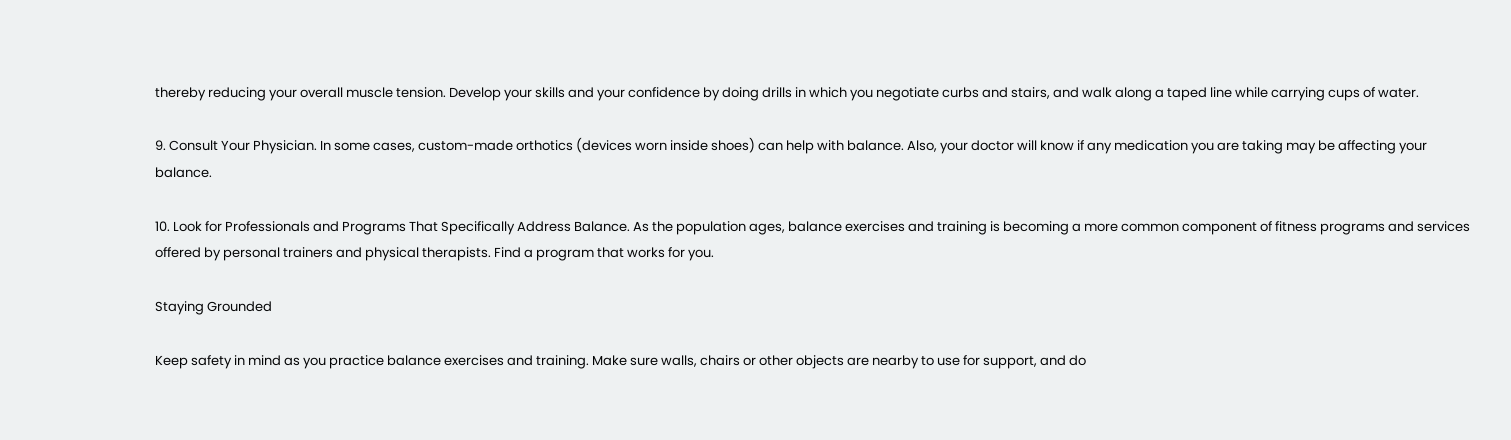thereby reducing your overall muscle tension. Develop your skills and your confidence by doing drills in which you negotiate curbs and stairs, and walk along a taped line while carrying cups of water.

9. Consult Your Physician. In some cases, custom-made orthotics (devices worn inside shoes) can help with balance. Also, your doctor will know if any medication you are taking may be affecting your balance.

10. Look for Professionals and Programs That Specifically Address Balance. As the population ages, balance exercises and training is becoming a more common component of fitness programs and services offered by personal trainers and physical therapists. Find a program that works for you.

Staying Grounded

Keep safety in mind as you practice balance exercises and training. Make sure walls, chairs or other objects are nearby to use for support, and do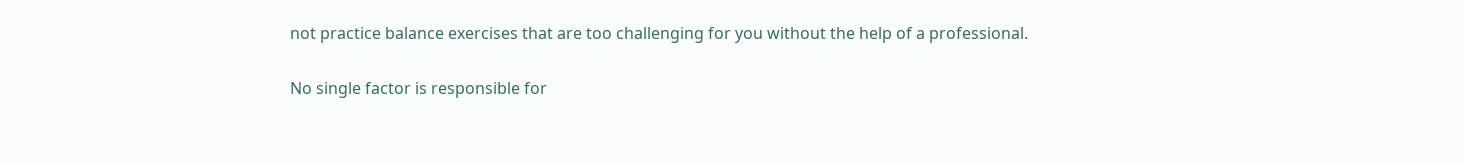not practice balance exercises that are too challenging for you without the help of a professional.

No single factor is responsible for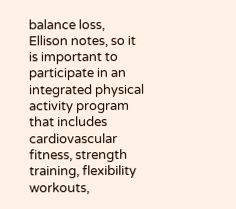balance loss, Ellison notes, so it is important to participate in an integrated physical activity program that includes cardiovascular fitness, strength training, flexibility workouts,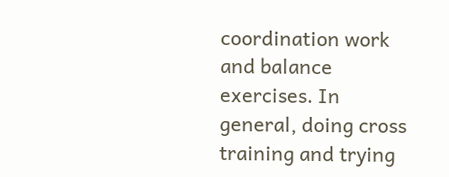coordination work and balance exercises. In general, doing cross training and trying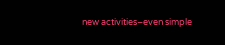new activities–even simple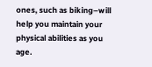ones, such as biking–will help you maintain your physical abilities as you age.